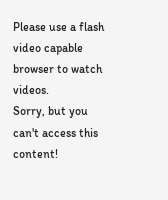Please use a flash video capable browser to watch videos.
Sorry, but you can't access this content!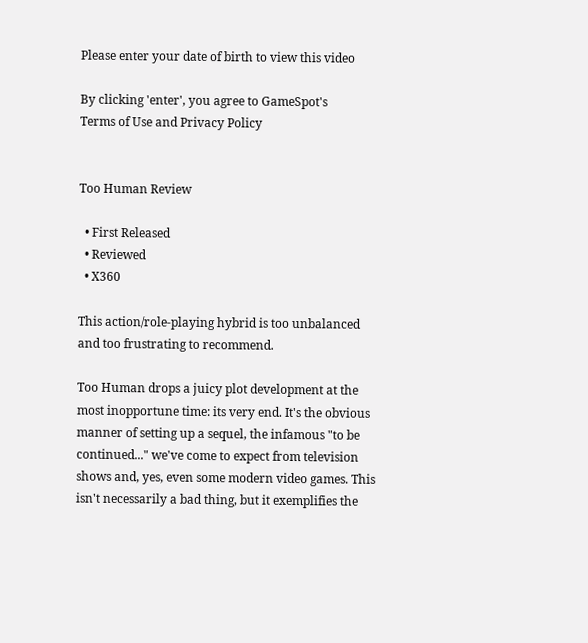Please enter your date of birth to view this video

By clicking 'enter', you agree to GameSpot's
Terms of Use and Privacy Policy


Too Human Review

  • First Released
  • Reviewed
  • X360

This action/role-playing hybrid is too unbalanced and too frustrating to recommend.

Too Human drops a juicy plot development at the most inopportune time: its very end. It's the obvious manner of setting up a sequel, the infamous "to be continued..." we've come to expect from television shows and, yes, even some modern video games. This isn't necessarily a bad thing, but it exemplifies the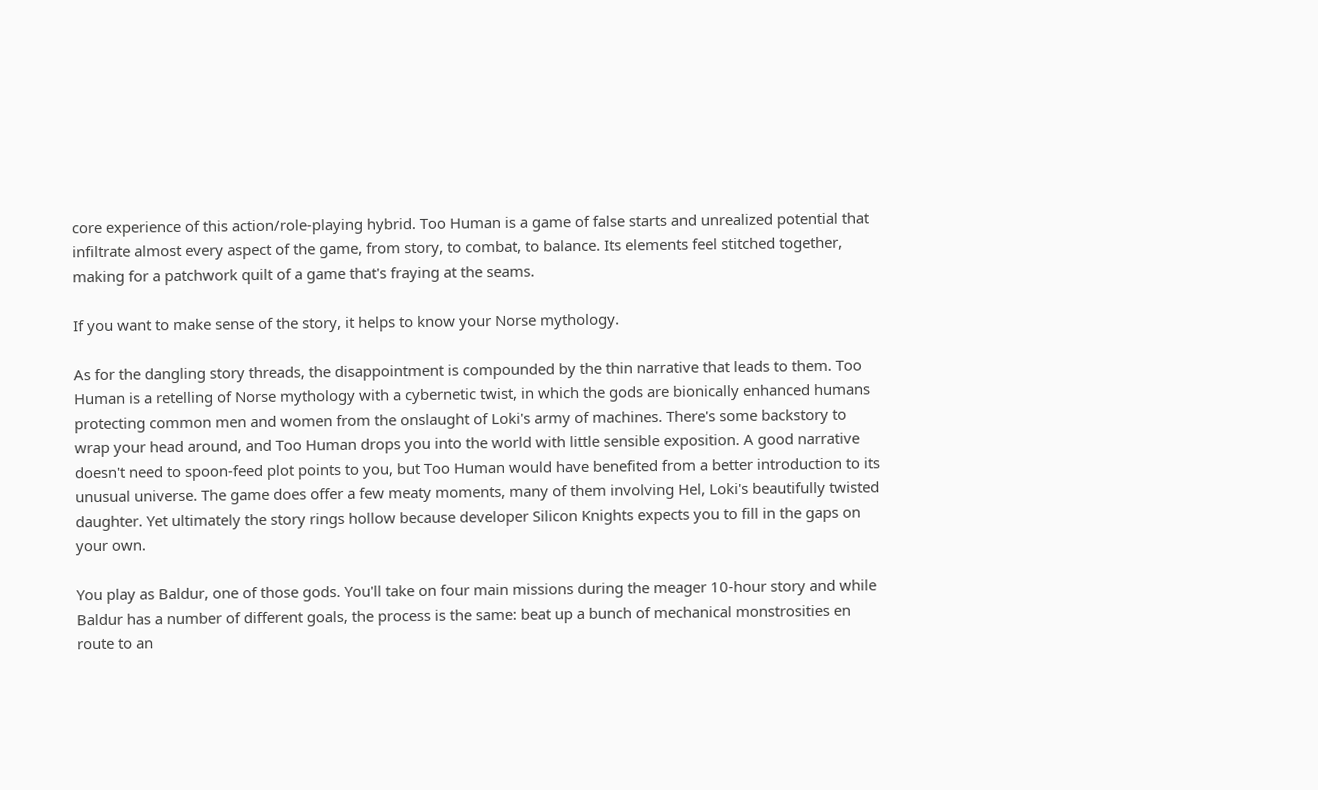core experience of this action/role-playing hybrid. Too Human is a game of false starts and unrealized potential that infiltrate almost every aspect of the game, from story, to combat, to balance. Its elements feel stitched together, making for a patchwork quilt of a game that's fraying at the seams.

If you want to make sense of the story, it helps to know your Norse mythology.

As for the dangling story threads, the disappointment is compounded by the thin narrative that leads to them. Too Human is a retelling of Norse mythology with a cybernetic twist, in which the gods are bionically enhanced humans protecting common men and women from the onslaught of Loki's army of machines. There's some backstory to wrap your head around, and Too Human drops you into the world with little sensible exposition. A good narrative doesn't need to spoon-feed plot points to you, but Too Human would have benefited from a better introduction to its unusual universe. The game does offer a few meaty moments, many of them involving Hel, Loki's beautifully twisted daughter. Yet ultimately the story rings hollow because developer Silicon Knights expects you to fill in the gaps on your own.

You play as Baldur, one of those gods. You'll take on four main missions during the meager 10-hour story and while Baldur has a number of different goals, the process is the same: beat up a bunch of mechanical monstrosities en route to an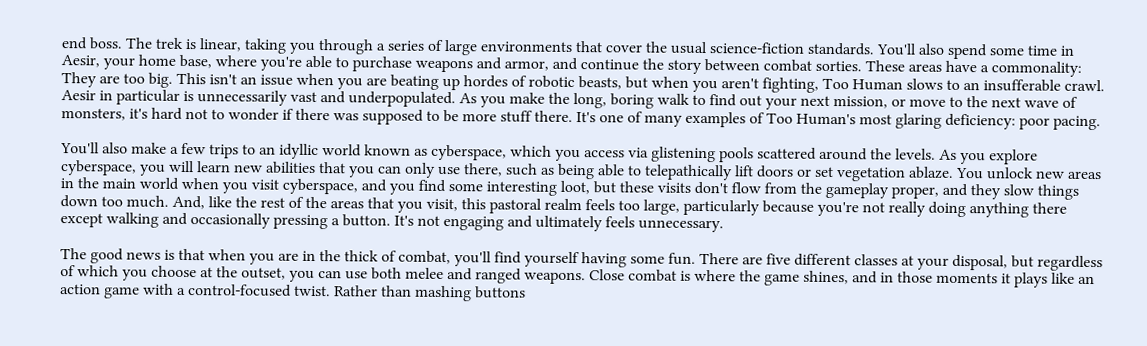end boss. The trek is linear, taking you through a series of large environments that cover the usual science-fiction standards. You'll also spend some time in Aesir, your home base, where you're able to purchase weapons and armor, and continue the story between combat sorties. These areas have a commonality: They are too big. This isn't an issue when you are beating up hordes of robotic beasts, but when you aren't fighting, Too Human slows to an insufferable crawl. Aesir in particular is unnecessarily vast and underpopulated. As you make the long, boring walk to find out your next mission, or move to the next wave of monsters, it's hard not to wonder if there was supposed to be more stuff there. It's one of many examples of Too Human's most glaring deficiency: poor pacing.

You'll also make a few trips to an idyllic world known as cyberspace, which you access via glistening pools scattered around the levels. As you explore cyberspace, you will learn new abilities that you can only use there, such as being able to telepathically lift doors or set vegetation ablaze. You unlock new areas in the main world when you visit cyberspace, and you find some interesting loot, but these visits don't flow from the gameplay proper, and they slow things down too much. And, like the rest of the areas that you visit, this pastoral realm feels too large, particularly because you're not really doing anything there except walking and occasionally pressing a button. It's not engaging and ultimately feels unnecessary.

The good news is that when you are in the thick of combat, you'll find yourself having some fun. There are five different classes at your disposal, but regardless of which you choose at the outset, you can use both melee and ranged weapons. Close combat is where the game shines, and in those moments it plays like an action game with a control-focused twist. Rather than mashing buttons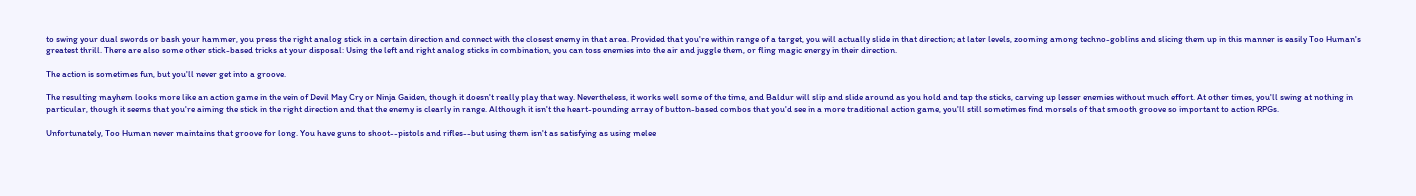to swing your dual swords or bash your hammer, you press the right analog stick in a certain direction and connect with the closest enemy in that area. Provided that you're within range of a target, you will actually slide in that direction; at later levels, zooming among techno-goblins and slicing them up in this manner is easily Too Human's greatest thrill. There are also some other stick-based tricks at your disposal: Using the left and right analog sticks in combination, you can toss enemies into the air and juggle them, or fling magic energy in their direction.

The action is sometimes fun, but you'll never get into a groove.

The resulting mayhem looks more like an action game in the vein of Devil May Cry or Ninja Gaiden, though it doesn't really play that way. Nevertheless, it works well some of the time, and Baldur will slip and slide around as you hold and tap the sticks, carving up lesser enemies without much effort. At other times, you'll swing at nothing in particular, though it seems that you're aiming the stick in the right direction and that the enemy is clearly in range. Although it isn't the heart-pounding array of button-based combos that you'd see in a more traditional action game, you'll still sometimes find morsels of that smooth groove so important to action RPGs.

Unfortunately, Too Human never maintains that groove for long. You have guns to shoot--pistols and rifles--but using them isn't as satisfying as using melee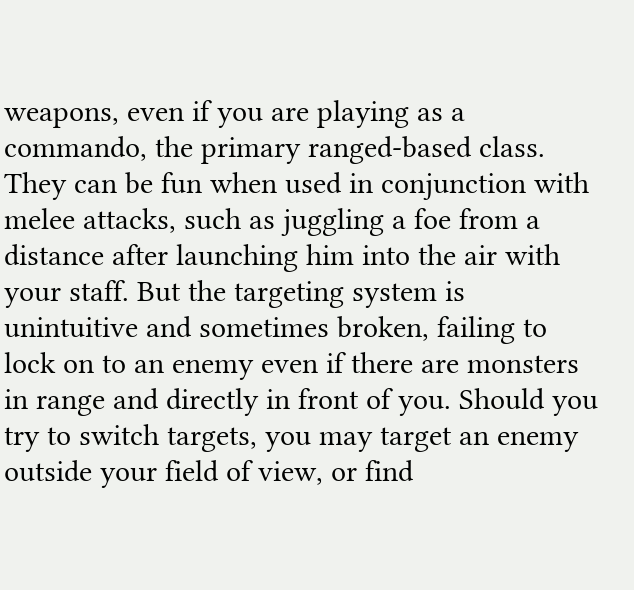weapons, even if you are playing as a commando, the primary ranged-based class. They can be fun when used in conjunction with melee attacks, such as juggling a foe from a distance after launching him into the air with your staff. But the targeting system is unintuitive and sometimes broken, failing to lock on to an enemy even if there are monsters in range and directly in front of you. Should you try to switch targets, you may target an enemy outside your field of view, or find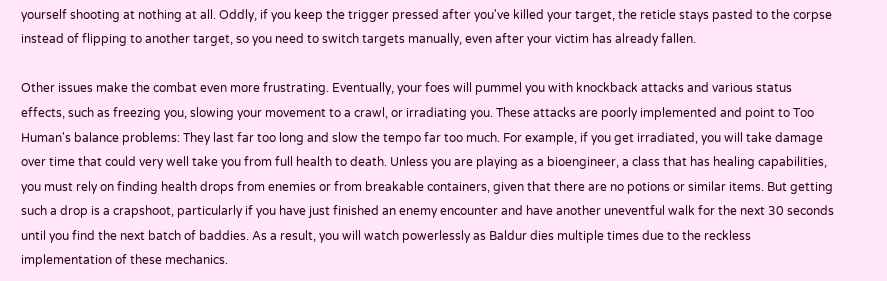yourself shooting at nothing at all. Oddly, if you keep the trigger pressed after you've killed your target, the reticle stays pasted to the corpse instead of flipping to another target, so you need to switch targets manually, even after your victim has already fallen.

Other issues make the combat even more frustrating. Eventually, your foes will pummel you with knockback attacks and various status effects, such as freezing you, slowing your movement to a crawl, or irradiating you. These attacks are poorly implemented and point to Too Human's balance problems: They last far too long and slow the tempo far too much. For example, if you get irradiated, you will take damage over time that could very well take you from full health to death. Unless you are playing as a bioengineer, a class that has healing capabilities, you must rely on finding health drops from enemies or from breakable containers, given that there are no potions or similar items. But getting such a drop is a crapshoot, particularly if you have just finished an enemy encounter and have another uneventful walk for the next 30 seconds until you find the next batch of baddies. As a result, you will watch powerlessly as Baldur dies multiple times due to the reckless implementation of these mechanics.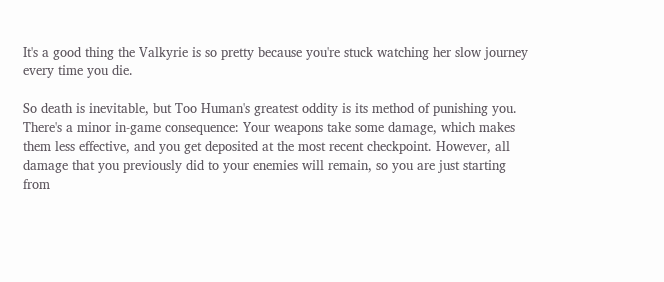It's a good thing the Valkyrie is so pretty because you're stuck watching her slow journey every time you die.

So death is inevitable, but Too Human's greatest oddity is its method of punishing you. There's a minor in-game consequence: Your weapons take some damage, which makes them less effective, and you get deposited at the most recent checkpoint. However, all damage that you previously did to your enemies will remain, so you are just starting from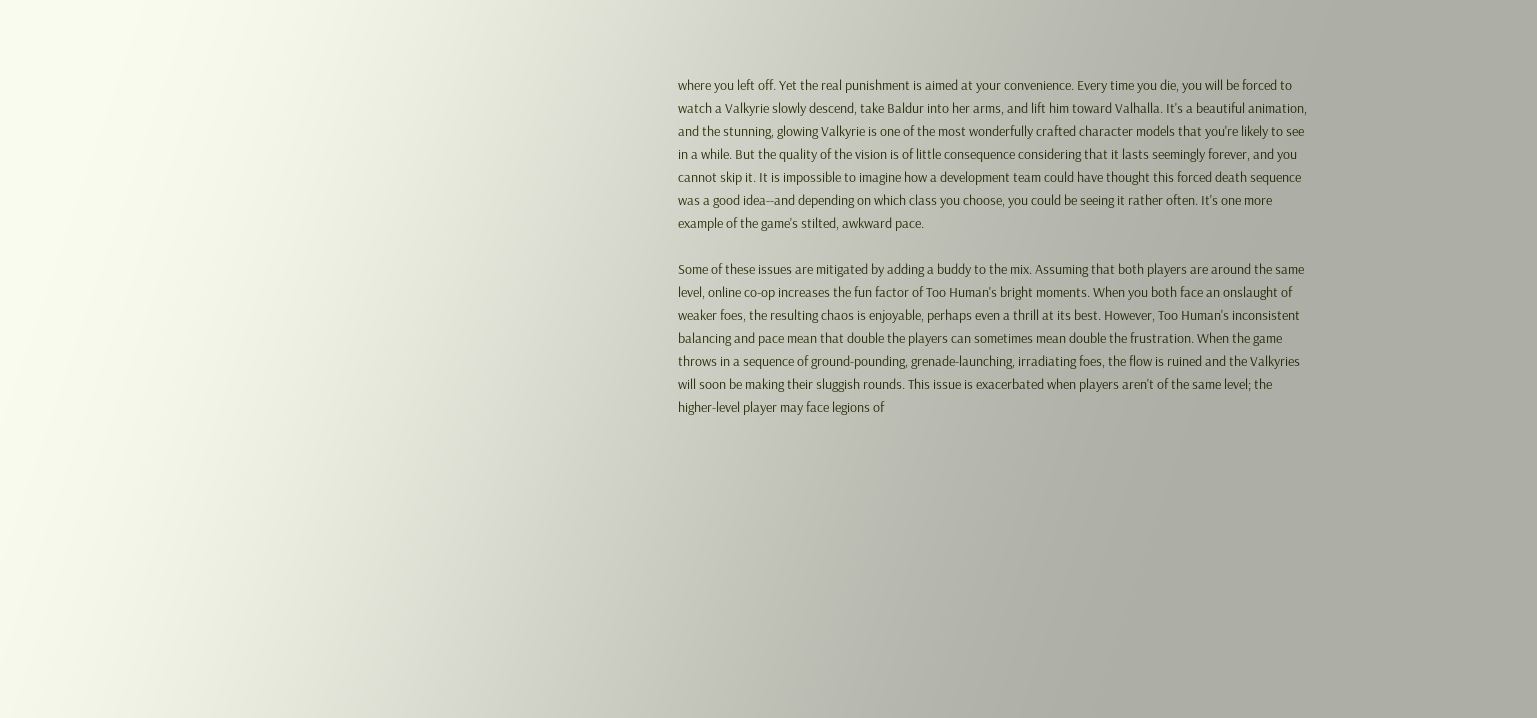where you left off. Yet the real punishment is aimed at your convenience. Every time you die, you will be forced to watch a Valkyrie slowly descend, take Baldur into her arms, and lift him toward Valhalla. It's a beautiful animation, and the stunning, glowing Valkyrie is one of the most wonderfully crafted character models that you're likely to see in a while. But the quality of the vision is of little consequence considering that it lasts seemingly forever, and you cannot skip it. It is impossible to imagine how a development team could have thought this forced death sequence was a good idea--and depending on which class you choose, you could be seeing it rather often. It's one more example of the game's stilted, awkward pace.

Some of these issues are mitigated by adding a buddy to the mix. Assuming that both players are around the same level, online co-op increases the fun factor of Too Human's bright moments. When you both face an onslaught of weaker foes, the resulting chaos is enjoyable, perhaps even a thrill at its best. However, Too Human's inconsistent balancing and pace mean that double the players can sometimes mean double the frustration. When the game throws in a sequence of ground-pounding, grenade-launching, irradiating foes, the flow is ruined and the Valkyries will soon be making their sluggish rounds. This issue is exacerbated when players aren't of the same level; the higher-level player may face legions of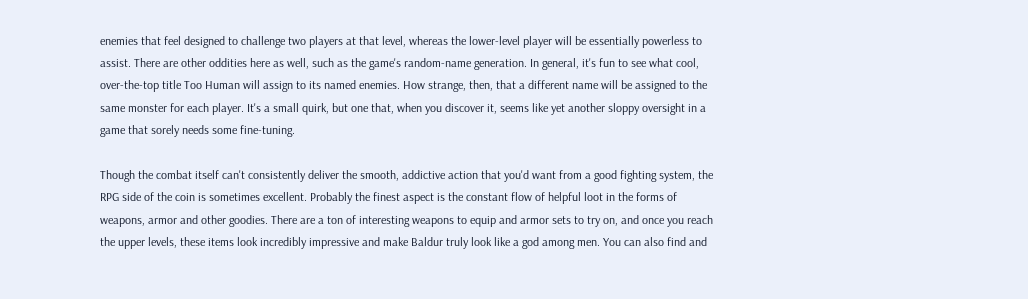enemies that feel designed to challenge two players at that level, whereas the lower-level player will be essentially powerless to assist. There are other oddities here as well, such as the game's random-name generation. In general, it's fun to see what cool, over-the-top title Too Human will assign to its named enemies. How strange, then, that a different name will be assigned to the same monster for each player. It's a small quirk, but one that, when you discover it, seems like yet another sloppy oversight in a game that sorely needs some fine-tuning.

Though the combat itself can't consistently deliver the smooth, addictive action that you'd want from a good fighting system, the RPG side of the coin is sometimes excellent. Probably the finest aspect is the constant flow of helpful loot in the forms of weapons, armor and other goodies. There are a ton of interesting weapons to equip and armor sets to try on, and once you reach the upper levels, these items look incredibly impressive and make Baldur truly look like a god among men. You can also find and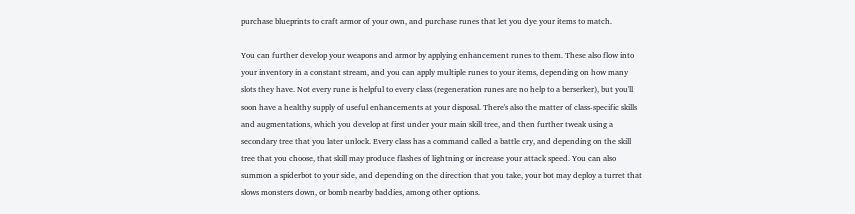purchase blueprints to craft armor of your own, and purchase runes that let you dye your items to match.

You can further develop your weapons and armor by applying enhancement runes to them. These also flow into your inventory in a constant stream, and you can apply multiple runes to your items, depending on how many slots they have. Not every rune is helpful to every class (regeneration runes are no help to a berserker), but you'll soon have a healthy supply of useful enhancements at your disposal. There's also the matter of class-specific skills and augmentations, which you develop at first under your main skill tree, and then further tweak using a secondary tree that you later unlock. Every class has a command called a battle cry, and depending on the skill tree that you choose, that skill may produce flashes of lightning or increase your attack speed. You can also summon a spiderbot to your side, and depending on the direction that you take, your bot may deploy a turret that slows monsters down, or bomb nearby baddies, among other options.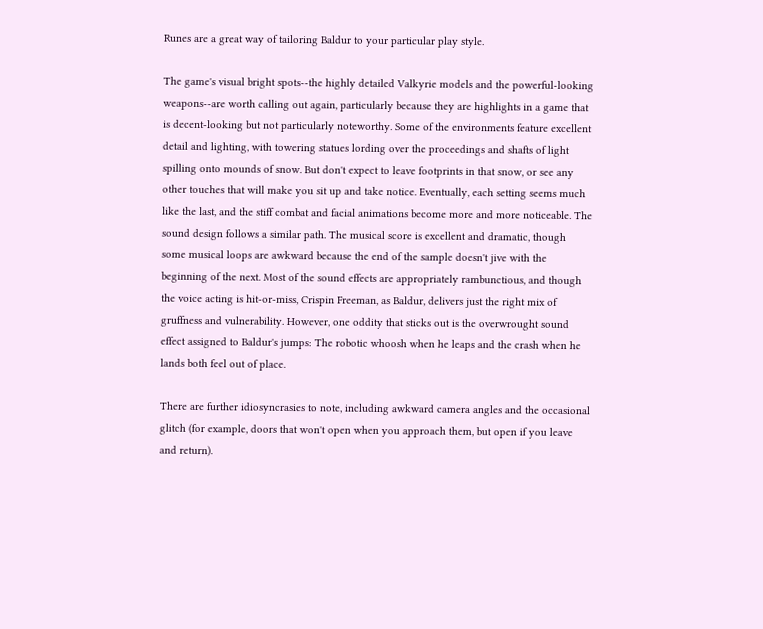Runes are a great way of tailoring Baldur to your particular play style.

The game's visual bright spots--the highly detailed Valkyrie models and the powerful-looking weapons--are worth calling out again, particularly because they are highlights in a game that is decent-looking but not particularly noteworthy. Some of the environments feature excellent detail and lighting, with towering statues lording over the proceedings and shafts of light spilling onto mounds of snow. But don't expect to leave footprints in that snow, or see any other touches that will make you sit up and take notice. Eventually, each setting seems much like the last, and the stiff combat and facial animations become more and more noticeable. The sound design follows a similar path. The musical score is excellent and dramatic, though some musical loops are awkward because the end of the sample doesn't jive with the beginning of the next. Most of the sound effects are appropriately rambunctious, and though the voice acting is hit-or-miss, Crispin Freeman, as Baldur, delivers just the right mix of gruffness and vulnerability. However, one oddity that sticks out is the overwrought sound effect assigned to Baldur's jumps: The robotic whoosh when he leaps and the crash when he lands both feel out of place.

There are further idiosyncrasies to note, including awkward camera angles and the occasional glitch (for example, doors that won't open when you approach them, but open if you leave and return).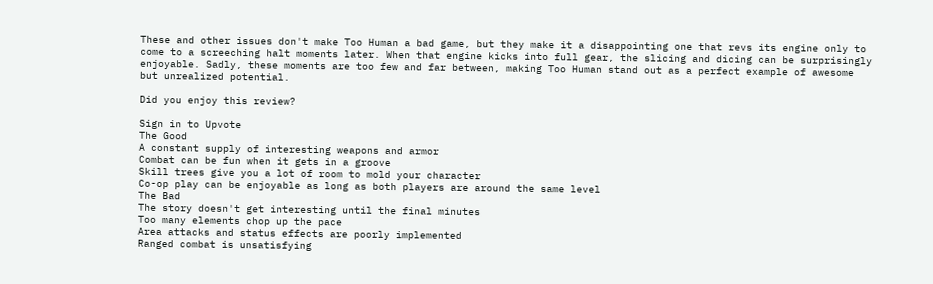These and other issues don't make Too Human a bad game, but they make it a disappointing one that revs its engine only to come to a screeching halt moments later. When that engine kicks into full gear, the slicing and dicing can be surprisingly enjoyable. Sadly, these moments are too few and far between, making Too Human stand out as a perfect example of awesome but unrealized potential.

Did you enjoy this review?

Sign in to Upvote
The Good
A constant supply of interesting weapons and armor
Combat can be fun when it gets in a groove
Skill trees give you a lot of room to mold your character
Co-op play can be enjoyable as long as both players are around the same level
The Bad
The story doesn't get interesting until the final minutes
Too many elements chop up the pace
Area attacks and status effects are poorly implemented
Ranged combat is unsatisfying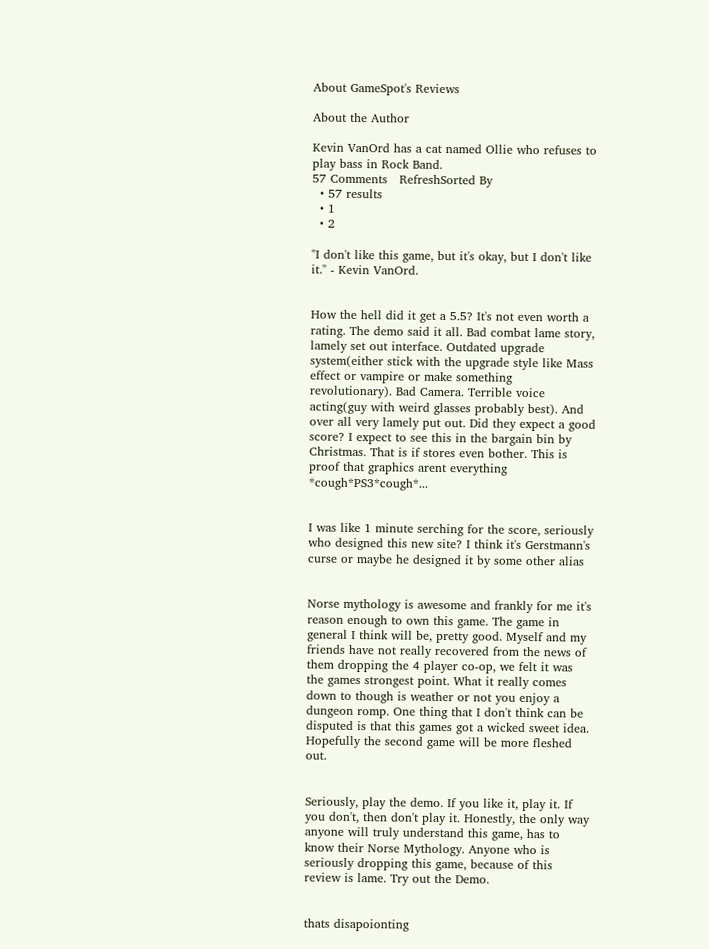About GameSpot's Reviews

About the Author

Kevin VanOrd has a cat named Ollie who refuses to play bass in Rock Band.
57 Comments   RefreshSorted By
  • 57 results
  • 1
  • 2

"I don't like this game, but it's okay, but I don't like it." - Kevin VanOrd.


How the hell did it get a 5.5? It's not even worth a rating. The demo said it all. Bad combat lame story, lamely set out interface. Outdated upgrade system(either stick with the upgrade style like Mass effect or vampire or make something revolutionary). Bad Camera. Terrible voice acting(guy with weird glasses probably best). And over all very lamely put out. Did they expect a good score? I expect to see this in the bargain bin by Christmas. That is if stores even bother. This is proof that graphics arent everything *cough*PS3*cough*...


I was like 1 minute serching for the score, seriously who designed this new site? I think it's Gerstmann's curse or maybe he designed it by some other alias


Norse mythology is awesome and frankly for me it's reason enough to own this game. The game in general I think will be, pretty good. Myself and my friends have not really recovered from the news of them dropping the 4 player co-op, we felt it was the games strongest point. What it really comes down to though is weather or not you enjoy a dungeon romp. One thing that I don't think can be disputed is that this games got a wicked sweet idea. Hopefully the second game will be more fleshed out.


Seriously, play the demo. If you like it, play it. If you don't, then don't play it. Honestly, the only way anyone will truly understand this game, has to know their Norse Mythology. Anyone who is seriously dropping this game, because of this review is lame. Try out the Demo.


thats disapoionting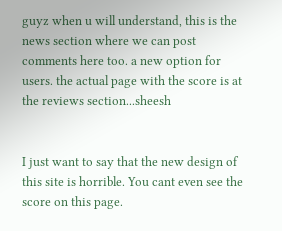guyz when u will understand, this is the news section where we can post comments here too. a new option for users. the actual page with the score is at the reviews section...sheesh


I just want to say that the new design of this site is horrible. You cant even see the score on this page.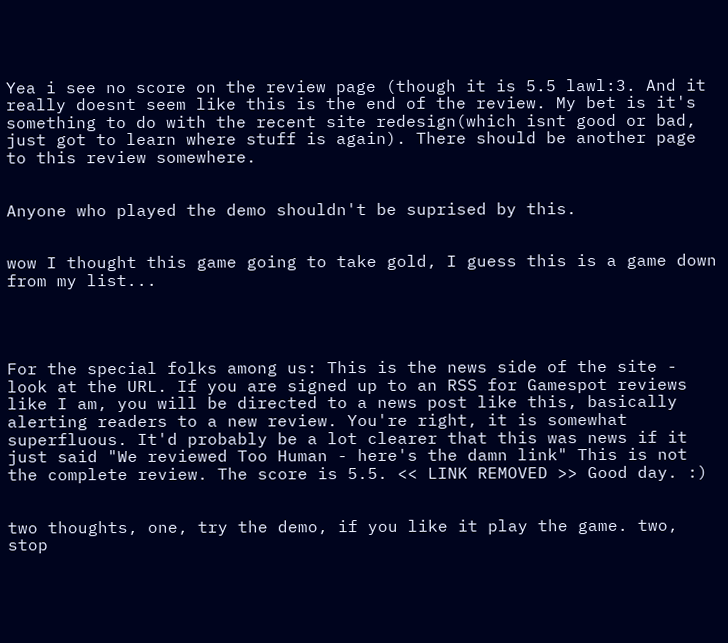Yea i see no score on the review page (though it is 5.5 lawl:3. And it really doesnt seem like this is the end of the review. My bet is it's something to do with the recent site redesign(which isnt good or bad, just got to learn where stuff is again). There should be another page to this review somewhere.


Anyone who played the demo shouldn't be suprised by this.


wow I thought this game going to take gold, I guess this is a game down from my list...




For the special folks among us: This is the news side of the site - look at the URL. If you are signed up to an RSS for Gamespot reviews like I am, you will be directed to a news post like this, basically alerting readers to a new review. You're right, it is somewhat superfluous. It'd probably be a lot clearer that this was news if it just said "We reviewed Too Human - here's the damn link" This is not the complete review. The score is 5.5. << LINK REMOVED >> Good day. :)


two thoughts, one, try the demo, if you like it play the game. two, stop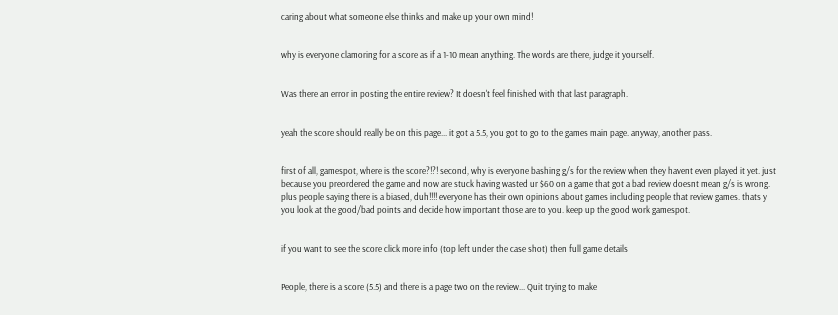caring about what someone else thinks and make up your own mind!


why is everyone clamoring for a score as if a 1-10 mean anything. The words are there, judge it yourself.


Was there an error in posting the entire review? It doesn't feel finished with that last paragraph.


yeah the score should really be on this page... it got a 5.5, you got to go to the games main page. anyway, another pass.


first of all, gamespot, where is the score?!?! second, why is everyone bashing g/s for the review when they havent even played it yet. just because you preordered the game and now are stuck having wasted ur $60 on a game that got a bad review doesnt mean g/s is wrong. plus people saying there is a biased, duh!!!! everyone has their own opinions about games including people that review games. thats y you look at the good/bad points and decide how important those are to you. keep up the good work gamespot.


if you want to see the score click more info (top left under the case shot) then full game details


People, there is a score (5.5) and there is a page two on the review... Quit trying to make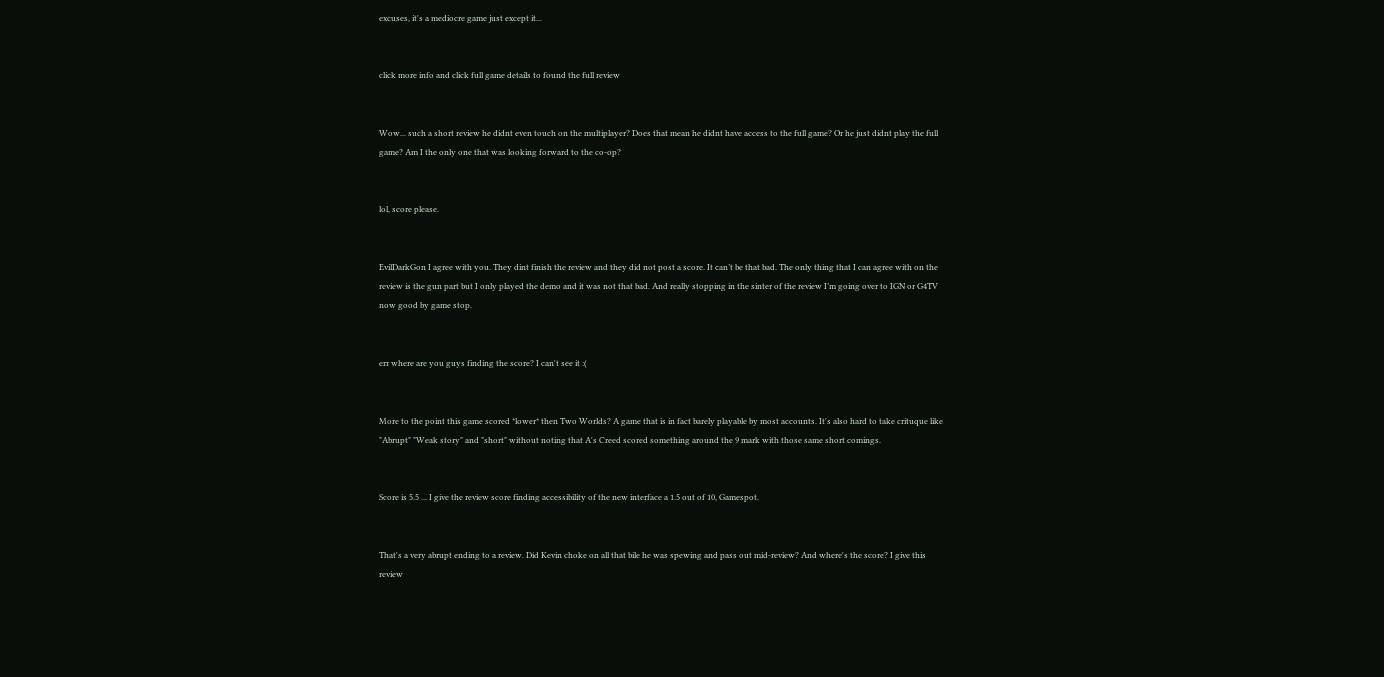excuses, it's a mediocre game just except it...


click more info and click full game details to found the full review


Wow... such a short review he didnt even touch on the multiplayer? Does that mean he didnt have access to the full game? Or he just didnt play the full game? Am I the only one that was looking forward to the co-op?


lol, score please.


EvilDarkGon I agree with you. They dint finish the review and they did not post a score. It can’t be that bad. The only thing that I can agree with on the review is the gun part but I only played the demo and it was not that bad. And really stopping in the sinter of the review I’m going over to IGN or G4TV now good by game stop.


err where are you guys finding the score? I can't see it :(


More to the point this game scored *lower* then Two Worlds? A game that is in fact barely playable by most accounts. It's also hard to take crituque like "Abrupt" "Weak story" and "short" without noting that A's Creed scored something around the 9 mark with those same short comings.


Score is 5.5 ... I give the review score finding accessibility of the new interface a 1.5 out of 10, Gamespot.


That's a very abrupt ending to a review. Did Kevin choke on all that bile he was spewing and pass out mid-review? And where's the score? I give this review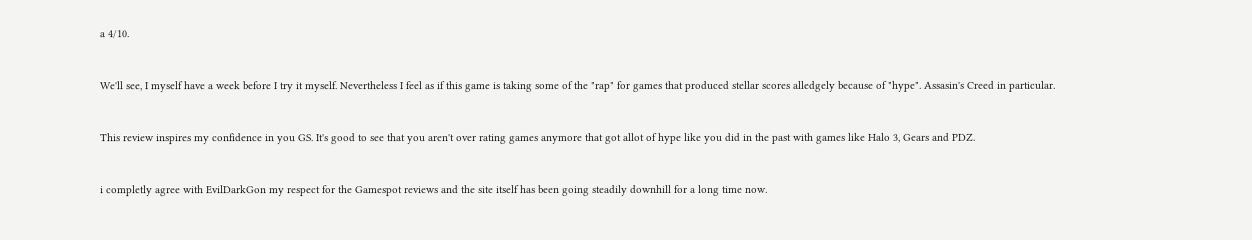a 4/10.


We'll see, I myself have a week before I try it myself. Nevertheless I feel as if this game is taking some of the "rap" for games that produced stellar scores alledgely because of "hype". Assasin's Creed in particular.


This review inspires my confidence in you GS. It's good to see that you aren't over rating games anymore that got allot of hype like you did in the past with games like Halo 3, Gears and PDZ.


i completly agree with EvilDarkGon my respect for the Gamespot reviews and the site itself has been going steadily downhill for a long time now.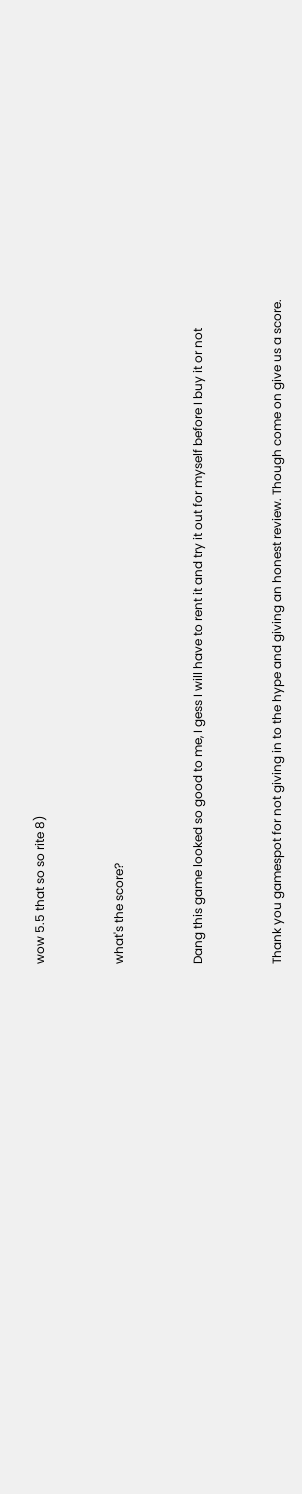wow 5.5 that so so rite 8)


what's the score?


Dang this game looked so good to me, I gess I will have to rent it and try it out for myself before I buy it or not


Thank you gamespot for not giving in to the hype and giving an honest review. Though come on give us a score.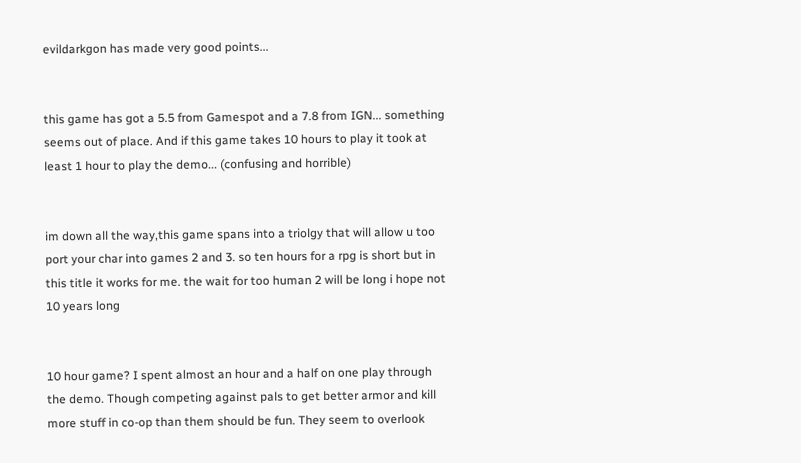evildarkgon has made very good points...


this game has got a 5.5 from Gamespot and a 7.8 from IGN... something seems out of place. And if this game takes 10 hours to play it took at least 1 hour to play the demo... (confusing and horrible)


im down all the way,this game spans into a triolgy that will allow u too port your char into games 2 and 3. so ten hours for a rpg is short but in this title it works for me. the wait for too human 2 will be long i hope not 10 years long


10 hour game? I spent almost an hour and a half on one play through the demo. Though competing against pals to get better armor and kill more stuff in co-op than them should be fun. They seem to overlook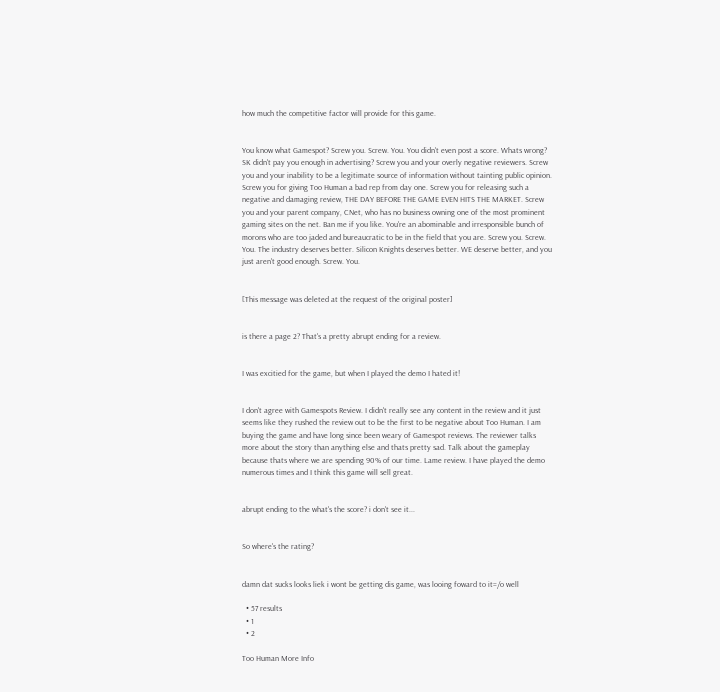how much the competitive factor will provide for this game.


You know what Gamespot? Screw you. Screw. You. You didn't even post a score. Whats wrong? SK didn't pay you enough in advertising? Screw you and your overly negative reviewers. Screw you and your inability to be a legitimate source of information without tainting public opinion. Screw you for giving Too Human a bad rep from day one. Screw you for releasing such a negative and damaging review, THE DAY BEFORE THE GAME EVEN HITS THE MARKET. Screw you and your parent company, CNet, who has no business owning one of the most prominent gaming sites on the net. Ban me if you like. You're an abominable and irresponsible bunch of morons who are too jaded and bureaucratic to be in the field that you are. Screw you. Screw. You. The industry deserves better. Silicon Knights deserves better. WE deserve better, and you just aren't good enough. Screw. You.


[This message was deleted at the request of the original poster]


is there a page 2? That's a pretty abrupt ending for a review.


I was excitied for the game, but when I played the demo I hated it!


I don't agree with Gamespots Review. I didn't really see any content in the review and it just seems like they rushed the review out to be the first to be negative about Too Human. I am buying the game and have long since been weary of Gamespot reviews. The reviewer talks more about the story than anything else and thats pretty sad. Talk about the gameplay because thats where we are spending 90% of our time. Lame review. I have played the demo numerous times and I think this game will sell great.


abrupt ending to the what's the score? i don't see it...


So where's the rating?


damn dat sucks looks liek i wont be getting dis game, was looing foward to it=/o well

  • 57 results
  • 1
  • 2

Too Human More Info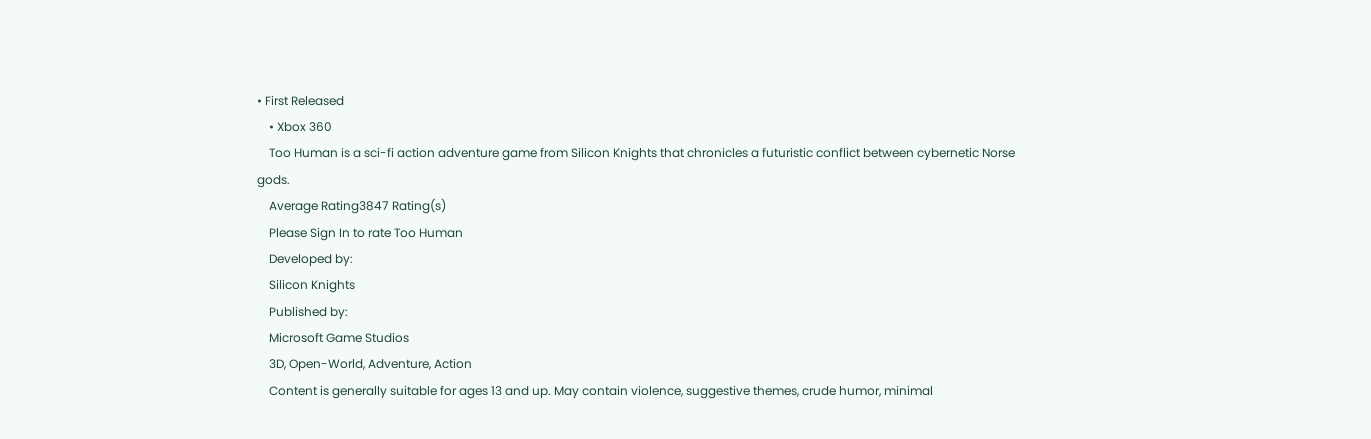• First Released
    • Xbox 360
    Too Human is a sci-fi action adventure game from Silicon Knights that chronicles a futuristic conflict between cybernetic Norse gods.
    Average Rating3847 Rating(s)
    Please Sign In to rate Too Human
    Developed by:
    Silicon Knights
    Published by:
    Microsoft Game Studios
    3D, Open-World, Adventure, Action
    Content is generally suitable for ages 13 and up. May contain violence, suggestive themes, crude humor, minimal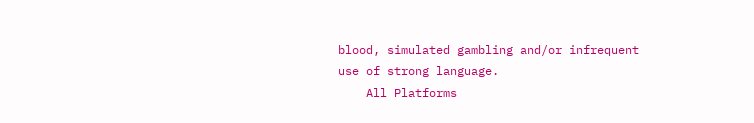blood, simulated gambling and/or infrequent use of strong language.
    All Platforms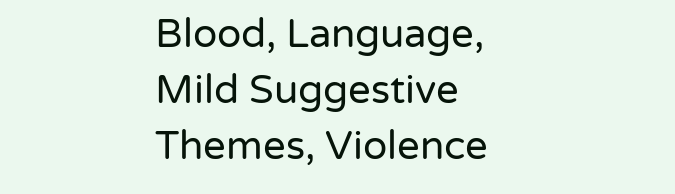Blood, Language, Mild Suggestive Themes, Violence